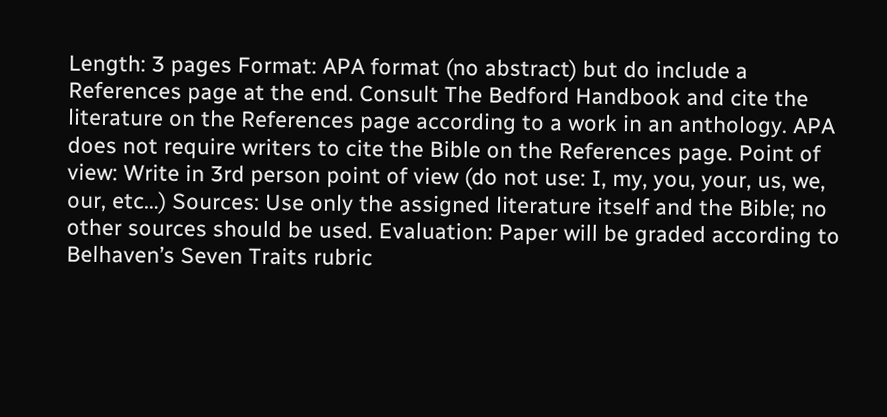Length: 3 pages Format: APA format (no abstract) but do include a References page at the end. Consult The Bedford Handbook and cite the literature on the References page according to a work in an anthology. APA does not require writers to cite the Bible on the References page. Point of view: Write in 3rd person point of view (do not use: I, my, you, your, us, we, our, etc…) Sources: Use only the assigned literature itself and the Bible; no other sources should be used. Evaluation: Paper will be graded according to Belhaven’s Seven Traits rubric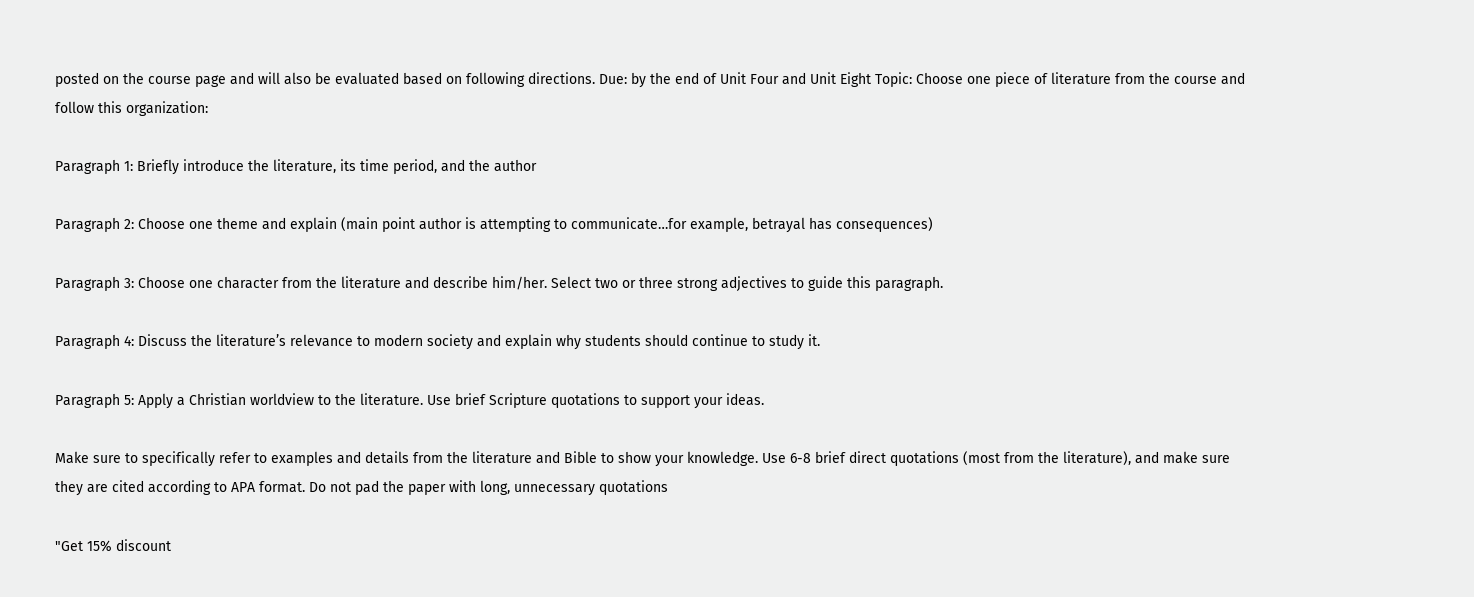posted on the course page and will also be evaluated based on following directions. Due: by the end of Unit Four and Unit Eight Topic: Choose one piece of literature from the course and follow this organization:

Paragraph 1: Briefly introduce the literature, its time period, and the author

Paragraph 2: Choose one theme and explain (main point author is attempting to communicate…for example, betrayal has consequences)

Paragraph 3: Choose one character from the literature and describe him/her. Select two or three strong adjectives to guide this paragraph.

Paragraph 4: Discuss the literature’s relevance to modern society and explain why students should continue to study it.

Paragraph 5: Apply a Christian worldview to the literature. Use brief Scripture quotations to support your ideas.

Make sure to specifically refer to examples and details from the literature and Bible to show your knowledge. Use 6-8 brief direct quotations (most from the literature), and make sure they are cited according to APA format. Do not pad the paper with long, unnecessary quotations

"Get 15% discount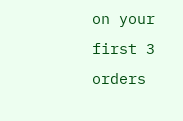on your first 3 orders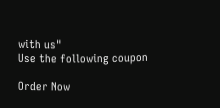with us"
Use the following coupon

Order Now